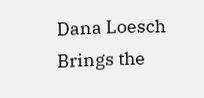Dana Loesch Brings the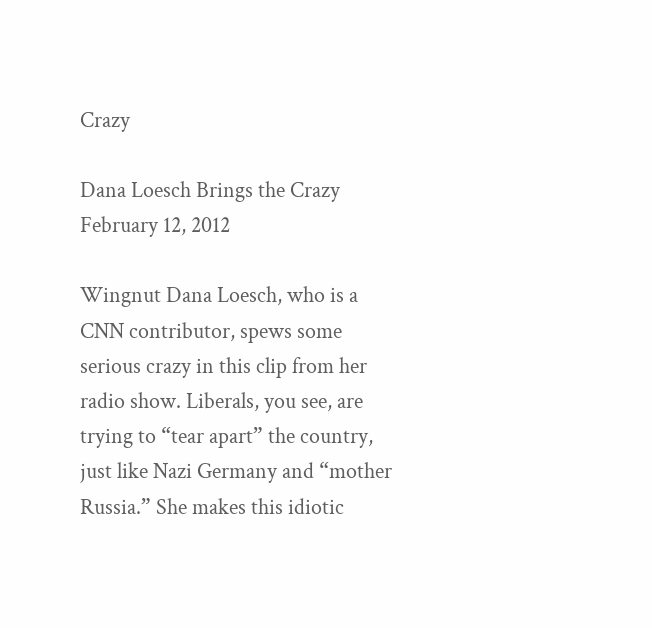Crazy

Dana Loesch Brings the Crazy February 12, 2012

Wingnut Dana Loesch, who is a CNN contributor, spews some serious crazy in this clip from her radio show. Liberals, you see, are trying to “tear apart” the country, just like Nazi Germany and “mother Russia.” She makes this idiotic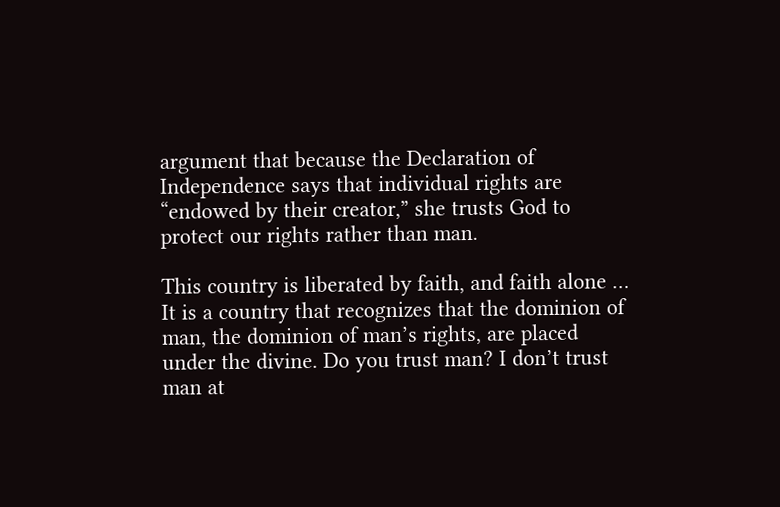argument that because the Declaration of Independence says that individual rights are “endowed by their creator,” she trusts God to protect our rights rather than man.

This country is liberated by faith, and faith alone … It is a country that recognizes that the dominion of man, the dominion of man’s rights, are placed under the divine. Do you trust man? I don’t trust man at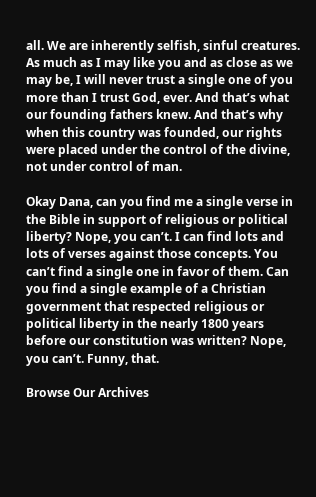all. We are inherently selfish, sinful creatures. As much as I may like you and as close as we may be, I will never trust a single one of you more than I trust God, ever. And that’s what our founding fathers knew. And that’s why when this country was founded, our rights were placed under the control of the divine, not under control of man.

Okay Dana, can you find me a single verse in the Bible in support of religious or political liberty? Nope, you can’t. I can find lots and lots of verses against those concepts. You can’t find a single one in favor of them. Can you find a single example of a Christian government that respected religious or political liberty in the nearly 1800 years before our constitution was written? Nope, you can’t. Funny, that.

Browse Our Archives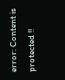error: Content is protected !!